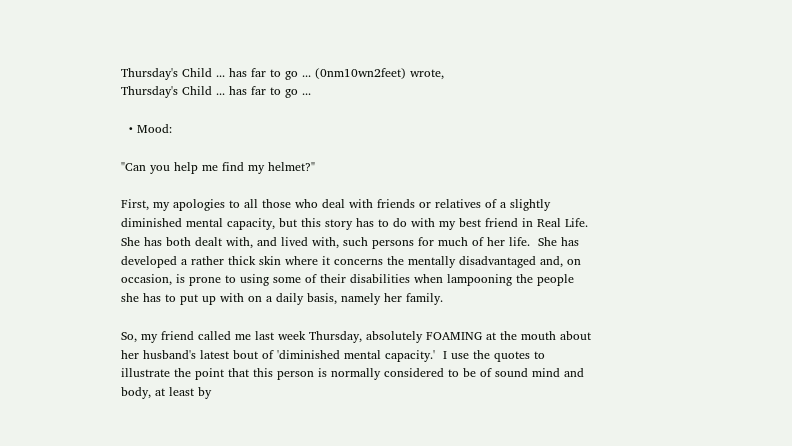Thursday's Child ... has far to go ... (0nm10wn2feet) wrote,
Thursday's Child ... has far to go ...

  • Mood:

"Can you help me find my helmet?"

First, my apologies to all those who deal with friends or relatives of a slightly diminished mental capacity, but this story has to do with my best friend in Real Life.  She has both dealt with, and lived with, such persons for much of her life.  She has developed a rather thick skin where it concerns the mentally disadvantaged and, on occasion, is prone to using some of their disabilities when lampooning the people she has to put up with on a daily basis, namely her family.

So, my friend called me last week Thursday, absolutely FOAMING at the mouth about her husband's latest bout of 'diminished mental capacity.'  I use the quotes to illustrate the point that this person is normally considered to be of sound mind and body, at least by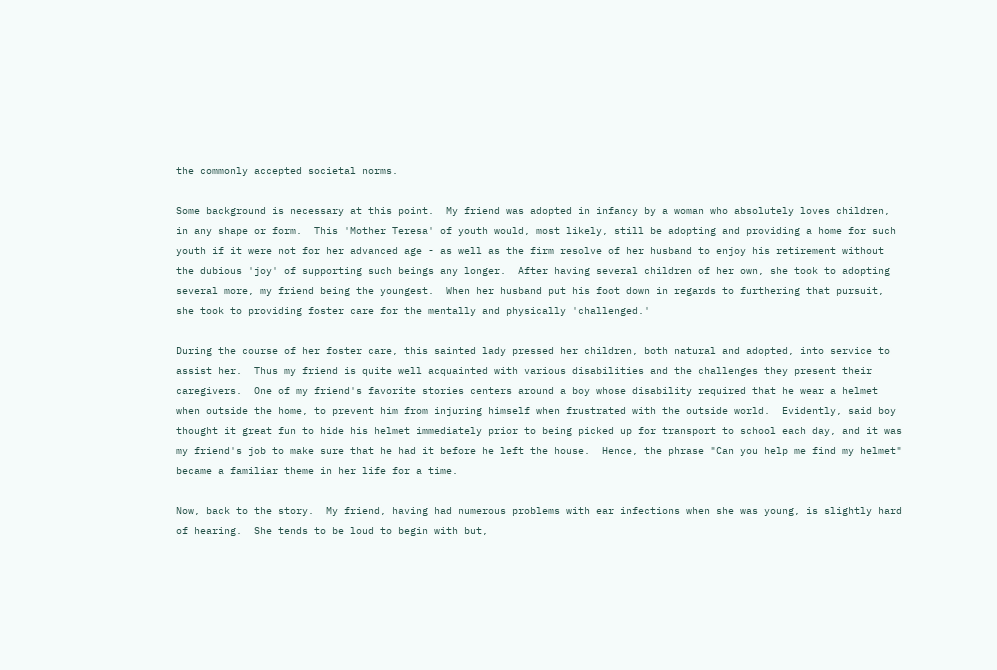the commonly accepted societal norms.

Some background is necessary at this point.  My friend was adopted in infancy by a woman who absolutely loves children, in any shape or form.  This 'Mother Teresa' of youth would, most likely, still be adopting and providing a home for such youth if it were not for her advanced age - as well as the firm resolve of her husband to enjoy his retirement without the dubious 'joy' of supporting such beings any longer.  After having several children of her own, she took to adopting several more, my friend being the youngest.  When her husband put his foot down in regards to furthering that pursuit, she took to providing foster care for the mentally and physically 'challenged.'

During the course of her foster care, this sainted lady pressed her children, both natural and adopted, into service to assist her.  Thus my friend is quite well acquainted with various disabilities and the challenges they present their caregivers.  One of my friend's favorite stories centers around a boy whose disability required that he wear a helmet when outside the home, to prevent him from injuring himself when frustrated with the outside world.  Evidently, said boy thought it great fun to hide his helmet immediately prior to being picked up for transport to school each day, and it was my friend's job to make sure that he had it before he left the house.  Hence, the phrase "Can you help me find my helmet" became a familiar theme in her life for a time.

Now, back to the story.  My friend, having had numerous problems with ear infections when she was young, is slightly hard of hearing.  She tends to be loud to begin with but,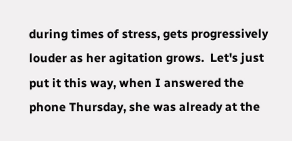during times of stress, gets progressively louder as her agitation grows.  Let's just put it this way, when I answered the phone Thursday, she was already at the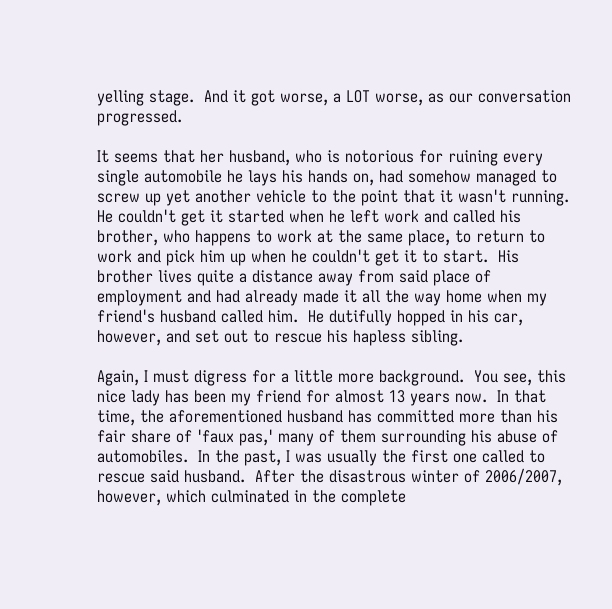yelling stage.  And it got worse, a LOT worse, as our conversation progressed.

It seems that her husband, who is notorious for ruining every single automobile he lays his hands on, had somehow managed to screw up yet another vehicle to the point that it wasn't running.  He couldn't get it started when he left work and called his brother, who happens to work at the same place, to return to work and pick him up when he couldn't get it to start.  His brother lives quite a distance away from said place of employment and had already made it all the way home when my friend's husband called him.  He dutifully hopped in his car, however, and set out to rescue his hapless sibling.

Again, I must digress for a little more background.  You see, this nice lady has been my friend for almost 13 years now.  In that time, the aforementioned husband has committed more than his fair share of 'faux pas,' many of them surrounding his abuse of automobiles.  In the past, I was usually the first one called to rescue said husband.  After the disastrous winter of 2006/2007, however, which culminated in the complete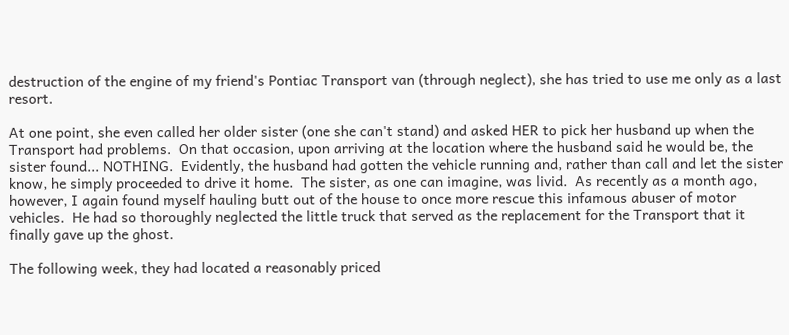destruction of the engine of my friend's Pontiac Transport van (through neglect), she has tried to use me only as a last resort.

At one point, she even called her older sister (one she can't stand) and asked HER to pick her husband up when the Transport had problems.  On that occasion, upon arriving at the location where the husband said he would be, the sister found... NOTHING.  Evidently, the husband had gotten the vehicle running and, rather than call and let the sister know, he simply proceeded to drive it home.  The sister, as one can imagine, was livid.  As recently as a month ago, however, I again found myself hauling butt out of the house to once more rescue this infamous abuser of motor vehicles.  He had so thoroughly neglected the little truck that served as the replacement for the Transport that it finally gave up the ghost.

The following week, they had located a reasonably priced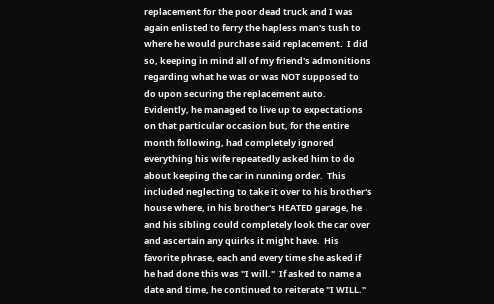replacement for the poor dead truck and I was again enlisted to ferry the hapless man's tush to where he would purchase said replacement.  I did so, keeping in mind all of my friend's admonitions regarding what he was or was NOT supposed to do upon securing the replacement auto.  Evidently, he managed to live up to expectations on that particular occasion but, for the entire month following, had completely ignored everything his wife repeatedly asked him to do about keeping the car in running order.  This included neglecting to take it over to his brother's house where, in his brother's HEATED garage, he and his sibling could completely look the car over and ascertain any quirks it might have.  His favorite phrase, each and every time she asked if he had done this was "I will."  If asked to name a date and time, he continued to reiterate "I WILL."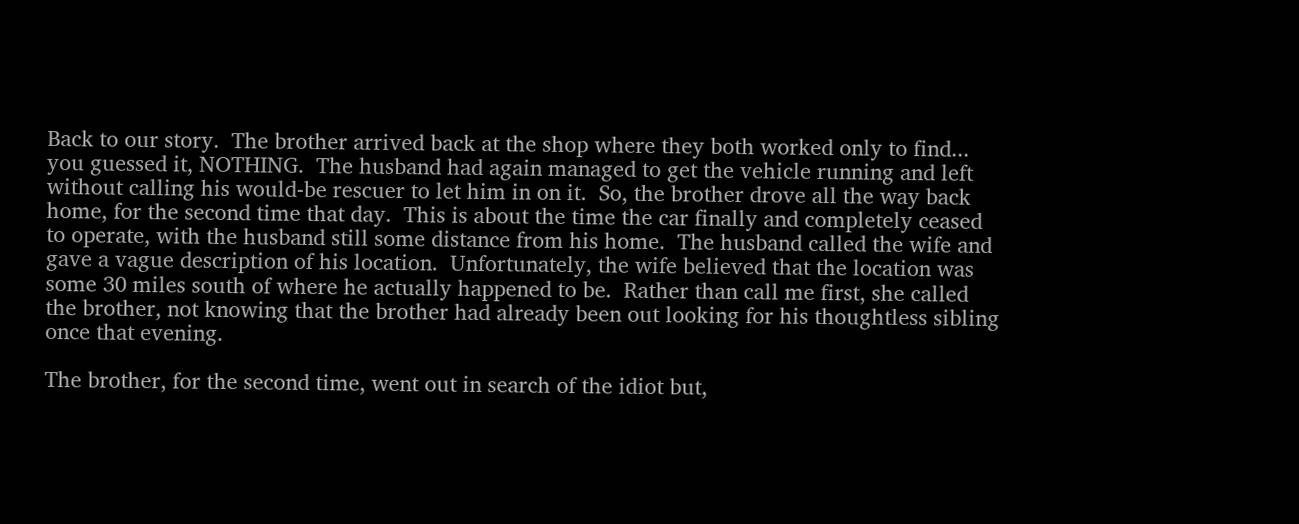Back to our story.  The brother arrived back at the shop where they both worked only to find... you guessed it, NOTHING.  The husband had again managed to get the vehicle running and left without calling his would-be rescuer to let him in on it.  So, the brother drove all the way back home, for the second time that day.  This is about the time the car finally and completely ceased to operate, with the husband still some distance from his home.  The husband called the wife and gave a vague description of his location.  Unfortunately, the wife believed that the location was some 30 miles south of where he actually happened to be.  Rather than call me first, she called the brother, not knowing that the brother had already been out looking for his thoughtless sibling once that evening.

The brother, for the second time, went out in search of the idiot but,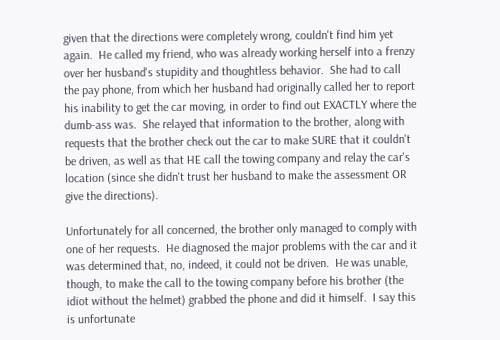given that the directions were completely wrong, couldn't find him yet again.  He called my friend, who was already working herself into a frenzy over her husband's stupidity and thoughtless behavior.  She had to call the pay phone, from which her husband had originally called her to report his inability to get the car moving, in order to find out EXACTLY where the dumb-ass was.  She relayed that information to the brother, along with requests that the brother check out the car to make SURE that it couldn't be driven, as well as that HE call the towing company and relay the car's location (since she didn't trust her husband to make the assessment OR give the directions).

Unfortunately for all concerned, the brother only managed to comply with one of her requests.  He diagnosed the major problems with the car and it was determined that, no, indeed, it could not be driven.  He was unable, though, to make the call to the towing company before his brother (the idiot without the helmet) grabbed the phone and did it himself.  I say this is unfortunate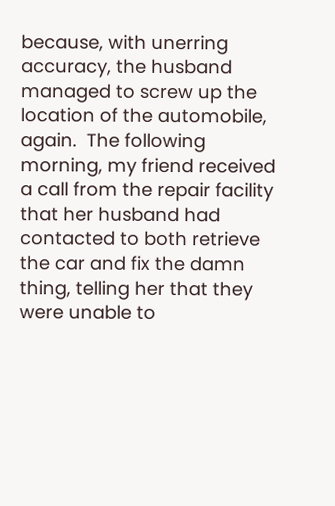because, with unerring accuracy, the husband managed to screw up the location of the automobile, again.  The following morning, my friend received a call from the repair facility that her husband had contacted to both retrieve the car and fix the damn thing, telling her that they were unable to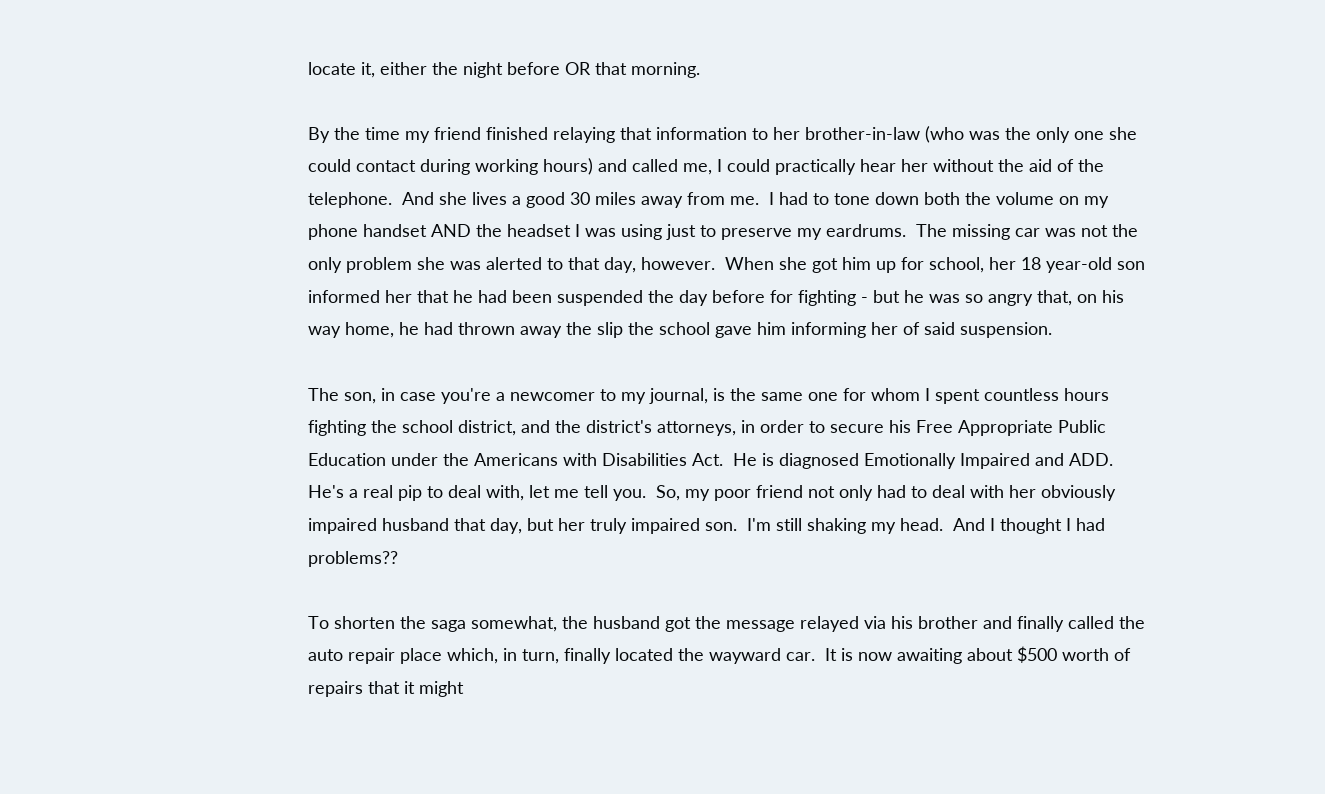locate it, either the night before OR that morning.

By the time my friend finished relaying that information to her brother-in-law (who was the only one she could contact during working hours) and called me, I could practically hear her without the aid of the telephone.  And she lives a good 30 miles away from me.  I had to tone down both the volume on my phone handset AND the headset I was using just to preserve my eardrums.  The missing car was not the only problem she was alerted to that day, however.  When she got him up for school, her 18 year-old son informed her that he had been suspended the day before for fighting - but he was so angry that, on his way home, he had thrown away the slip the school gave him informing her of said suspension.

The son, in case you're a newcomer to my journal, is the same one for whom I spent countless hours fighting the school district, and the district's attorneys, in order to secure his Free Appropriate Public Education under the Americans with Disabilities Act.  He is diagnosed Emotionally Impaired and ADD.  He's a real pip to deal with, let me tell you.  So, my poor friend not only had to deal with her obviously impaired husband that day, but her truly impaired son.  I'm still shaking my head.  And I thought I had problems??

To shorten the saga somewhat, the husband got the message relayed via his brother and finally called the auto repair place which, in turn, finally located the wayward car.  It is now awaiting about $500 worth of repairs that it might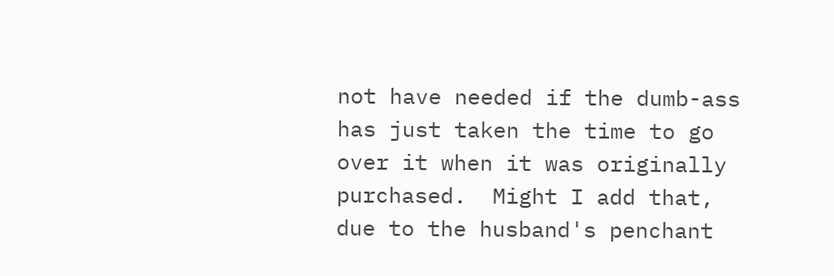not have needed if the dumb-ass has just taken the time to go over it when it was originally purchased.  Might I add that, due to the husband's penchant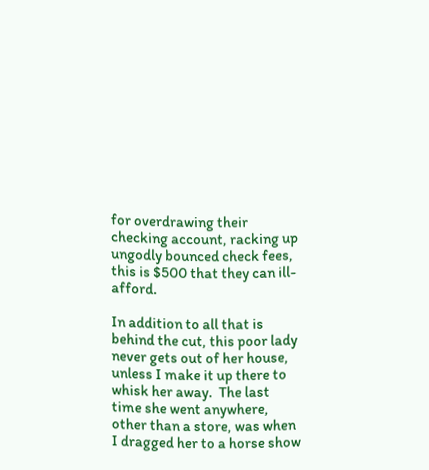for overdrawing their checking account, racking up ungodly bounced check fees, this is $500 that they can ill-afford.

In addition to all that is behind the cut, this poor lady never gets out of her house, unless I make it up there to whisk her away.  The last time she went anywhere, other than a store, was when I dragged her to a horse show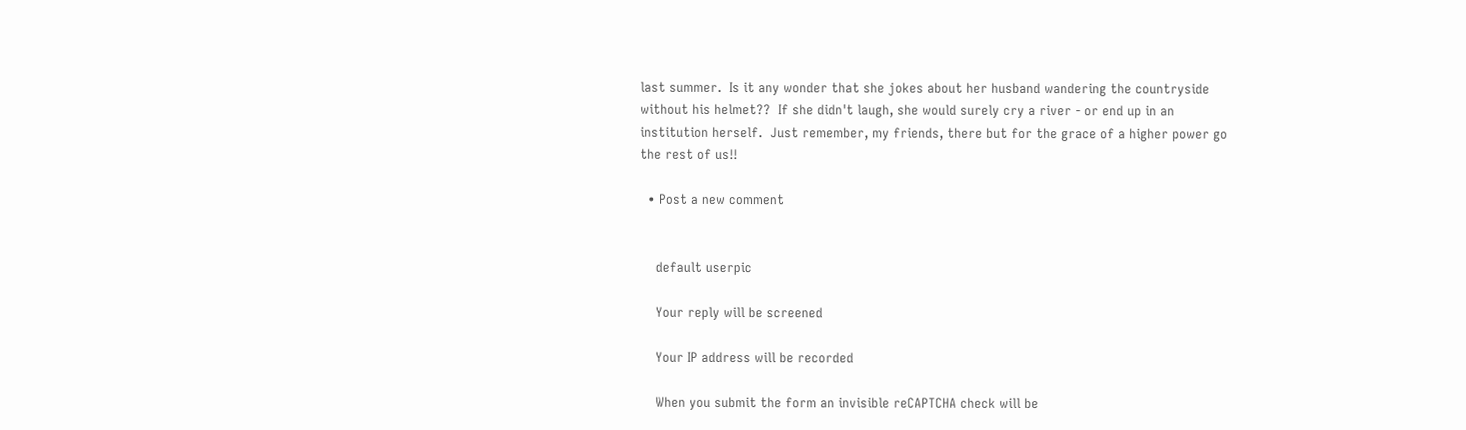last summer.  Is it any wonder that she jokes about her husband wandering the countryside without his helmet??  If she didn't laugh, she would surely cry a river - or end up in an institution herself.  Just remember, my friends, there but for the grace of a higher power go the rest of us!!

  • Post a new comment


    default userpic

    Your reply will be screened

    Your IP address will be recorded

    When you submit the form an invisible reCAPTCHA check will be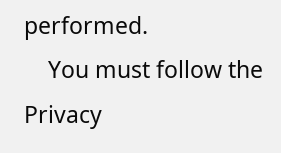performed.
    You must follow the Privacy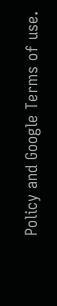Policy and Google Terms of use.